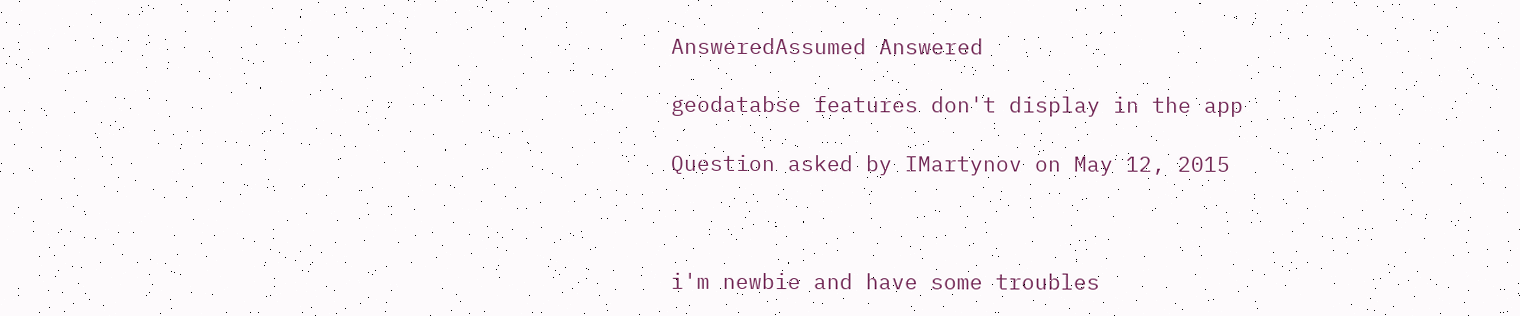AnsweredAssumed Answered

geodatabse features don't display in the app

Question asked by IMartynov on May 12, 2015



i'm newbie and have some troubles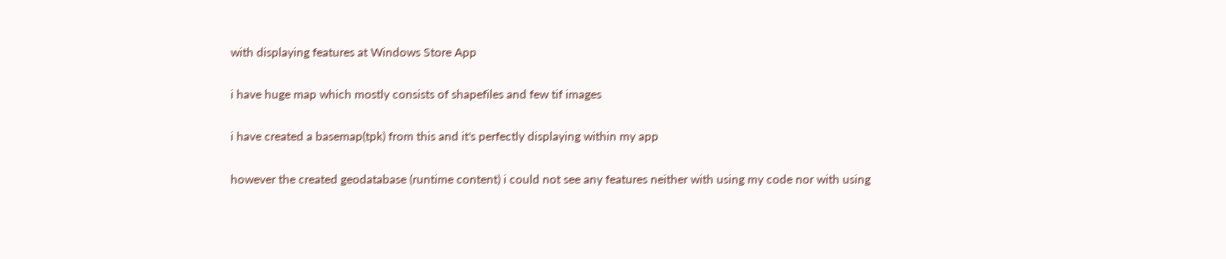with displaying features at Windows Store App

i have huge map which mostly consists of shapefiles and few tif images

i have created a basemap(tpk) from this and it's perfectly displaying within my app

however the created geodatabase (runtime content) i could not see any features neither with using my code nor with using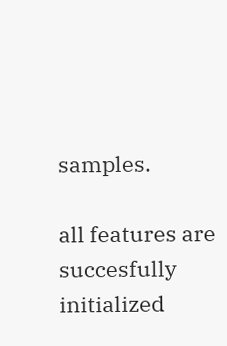samples.

all features are succesfully initialized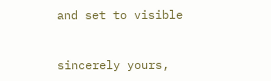and set to visible


sincerely yours,